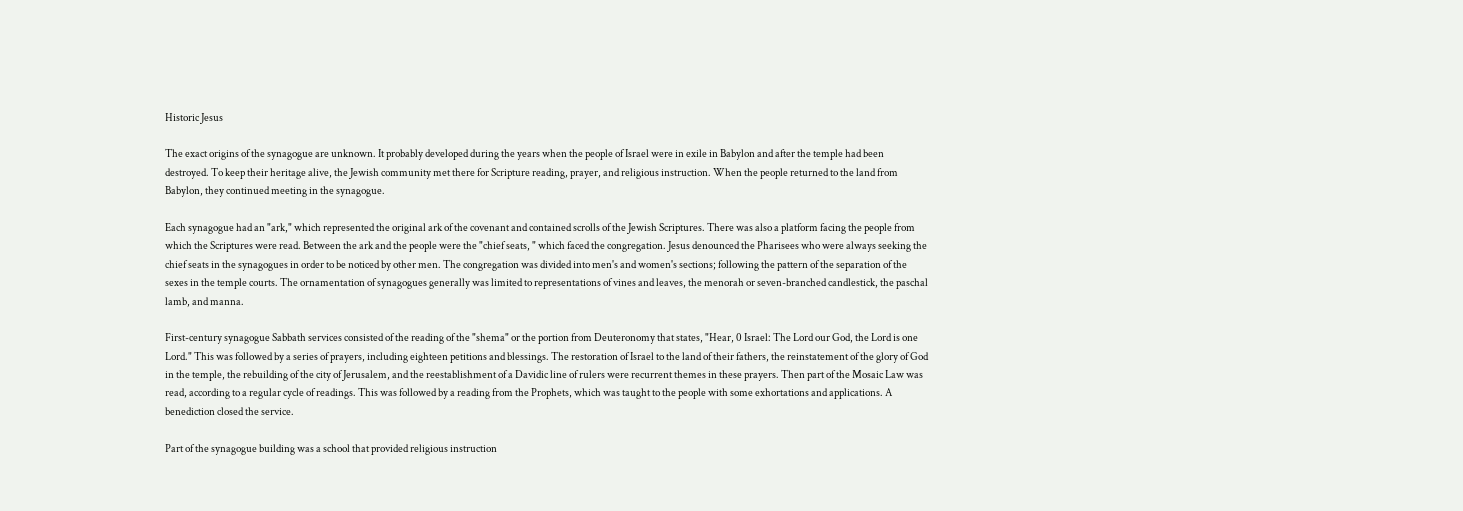Historic Jesus

The exact origins of the synagogue are unknown. It probably developed during the years when the people of Israel were in exile in Babylon and after the temple had been destroyed. To keep their heritage alive, the Jewish community met there for Scripture reading, prayer, and religious instruction. When the people returned to the land from Babylon, they continued meeting in the synagogue.

Each synagogue had an "ark," which represented the original ark of the covenant and contained scrolls of the Jewish Scriptures. There was also a platform facing the people from which the Scriptures were read. Between the ark and the people were the "chief seats, " which faced the congregation. Jesus denounced the Pharisees who were always seeking the chief seats in the synagogues in order to be noticed by other men. The congregation was divided into men's and women's sections; following the pattern of the separation of the sexes in the temple courts. The ornamentation of synagogues generally was limited to representations of vines and leaves, the menorah or seven-branched candlestick, the paschal lamb, and manna.

First-century synagogue Sabbath services consisted of the reading of the "shema" or the portion from Deuteronomy that states, "Hear, 0 Israel: The Lord our God, the Lord is one Lord." This was followed by a series of prayers, including eighteen petitions and blessings. The restoration of Israel to the land of their fathers, the reinstatement of the glory of God in the temple, the rebuilding of the city of Jerusalem, and the reestablishment of a Davidic line of rulers were recurrent themes in these prayers. Then part of the Mosaic Law was read, according to a regular cycle of readings. This was followed by a reading from the Prophets, which was taught to the people with some exhortations and applications. A benediction closed the service.

Part of the synagogue building was a school that provided religious instruction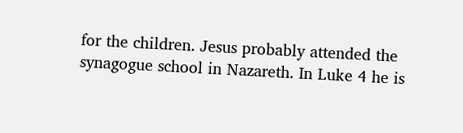for the children. Jesus probably attended the synagogue school in Nazareth. In Luke 4 he is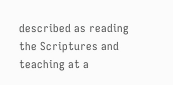described as reading the Scriptures and teaching at a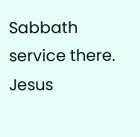Sabbath service there. Jesus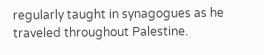regularly taught in synagogues as he traveled throughout Palestine.